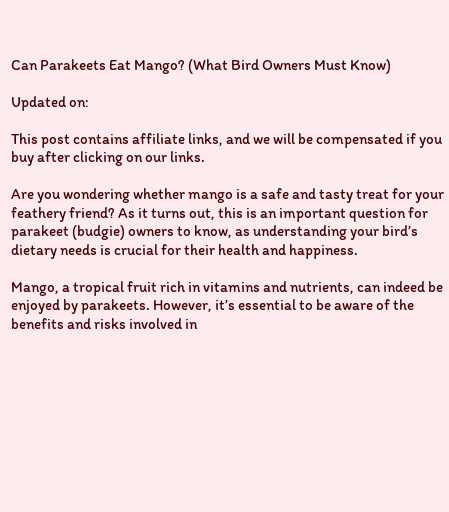Can Parakeets Eat Mango? (What Bird Owners Must Know)

Updated on:

This post contains affiliate links, and we will be compensated if you buy after clicking on our links.

Are you wondering whether mango is a safe and tasty treat for your feathery friend? As it turns out, this is an important question for parakeet (budgie) owners to know, as understanding your bird’s dietary needs is crucial for their health and happiness.

Mango, a tropical fruit rich in vitamins and nutrients, can indeed be enjoyed by parakeets. However, it’s essential to be aware of the benefits and risks involved in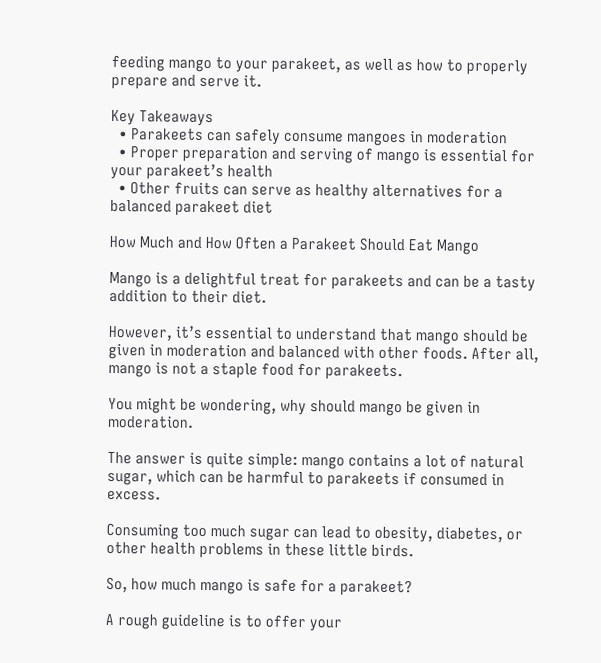feeding mango to your parakeet, as well as how to properly prepare and serve it.

Key Takeaways
  • Parakeets can safely consume mangoes in moderation
  • Proper preparation and serving of mango is essential for your parakeet’s health
  • Other fruits can serve as healthy alternatives for a balanced parakeet diet

How Much and How Often a Parakeet Should Eat Mango

Mango is a delightful treat for parakeets and can be a tasty addition to their diet.

However, it’s essential to understand that mango should be given in moderation and balanced with other foods. After all, mango is not a staple food for parakeets.

You might be wondering, why should mango be given in moderation.

The answer is quite simple: mango contains a lot of natural sugar, which can be harmful to parakeets if consumed in excess.

Consuming too much sugar can lead to obesity, diabetes, or other health problems in these little birds.

So, how much mango is safe for a parakeet?

A rough guideline is to offer your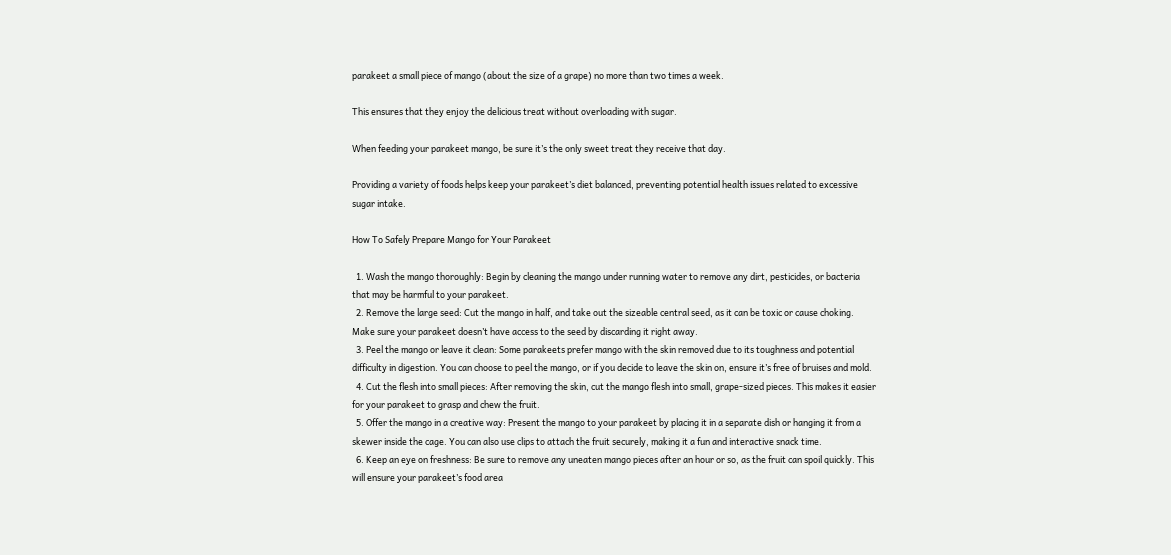parakeet a small piece of mango (about the size of a grape) no more than two times a week.

This ensures that they enjoy the delicious treat without overloading with sugar.

When feeding your parakeet mango, be sure it’s the only sweet treat they receive that day.

Providing a variety of foods helps keep your parakeet’s diet balanced, preventing potential health issues related to excessive sugar intake.

How To Safely Prepare Mango for Your Parakeet

  1. Wash the mango thoroughly: Begin by cleaning the mango under running water to remove any dirt, pesticides, or bacteria that may be harmful to your parakeet.
  2. Remove the large seed: Cut the mango in half, and take out the sizeable central seed, as it can be toxic or cause choking. Make sure your parakeet doesn’t have access to the seed by discarding it right away.
  3. Peel the mango or leave it clean: Some parakeets prefer mango with the skin removed due to its toughness and potential difficulty in digestion. You can choose to peel the mango, or if you decide to leave the skin on, ensure it’s free of bruises and mold.
  4. Cut the flesh into small pieces: After removing the skin, cut the mango flesh into small, grape-sized pieces. This makes it easier for your parakeet to grasp and chew the fruit.
  5. Offer the mango in a creative way: Present the mango to your parakeet by placing it in a separate dish or hanging it from a skewer inside the cage. You can also use clips to attach the fruit securely, making it a fun and interactive snack time.
  6. Keep an eye on freshness: Be sure to remove any uneaten mango pieces after an hour or so, as the fruit can spoil quickly. This will ensure your parakeet’s food area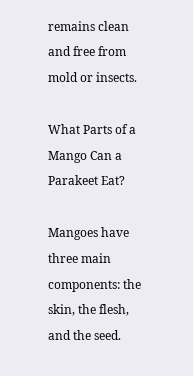remains clean and free from mold or insects.

What Parts of a Mango Can a Parakeet Eat?

Mangoes have three main components: the skin, the flesh, and the seed.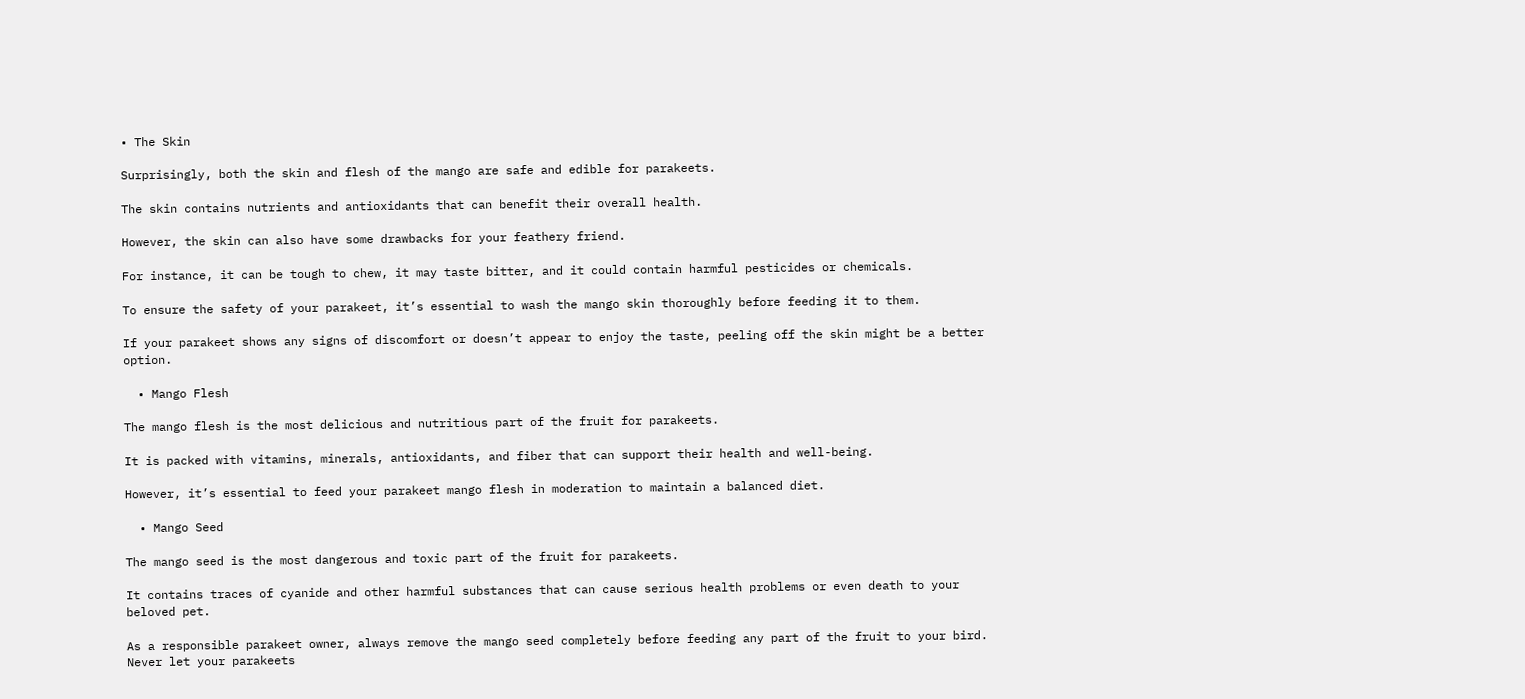• The Skin

Surprisingly, both the skin and flesh of the mango are safe and edible for parakeets.

The skin contains nutrients and antioxidants that can benefit their overall health.

However, the skin can also have some drawbacks for your feathery friend.

For instance, it can be tough to chew, it may taste bitter, and it could contain harmful pesticides or chemicals.

To ensure the safety of your parakeet, it’s essential to wash the mango skin thoroughly before feeding it to them.

If your parakeet shows any signs of discomfort or doesn’t appear to enjoy the taste, peeling off the skin might be a better option.

  • Mango Flesh

The mango flesh is the most delicious and nutritious part of the fruit for parakeets.

It is packed with vitamins, minerals, antioxidants, and fiber that can support their health and well-being.

However, it’s essential to feed your parakeet mango flesh in moderation to maintain a balanced diet.

  • Mango Seed

The mango seed is the most dangerous and toxic part of the fruit for parakeets.

It contains traces of cyanide and other harmful substances that can cause serious health problems or even death to your beloved pet.

As a responsible parakeet owner, always remove the mango seed completely before feeding any part of the fruit to your bird. Never let your parakeets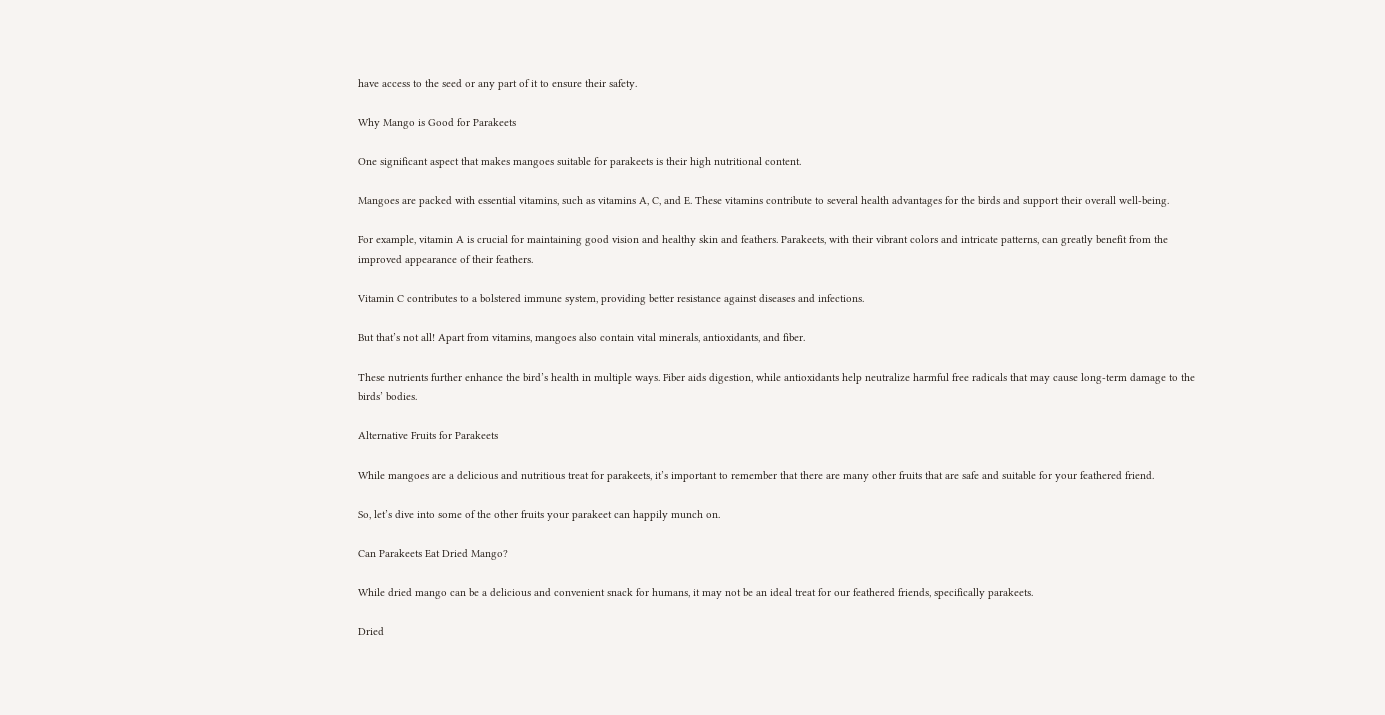have access to the seed or any part of it to ensure their safety.

Why Mango is Good for Parakeets

One significant aspect that makes mangoes suitable for parakeets is their high nutritional content.

Mangoes are packed with essential vitamins, such as vitamins A, C, and E. These vitamins contribute to several health advantages for the birds and support their overall well-being.

For example, vitamin A is crucial for maintaining good vision and healthy skin and feathers. Parakeets, with their vibrant colors and intricate patterns, can greatly benefit from the improved appearance of their feathers.

Vitamin C contributes to a bolstered immune system, providing better resistance against diseases and infections.

But that’s not all! Apart from vitamins, mangoes also contain vital minerals, antioxidants, and fiber.

These nutrients further enhance the bird’s health in multiple ways. Fiber aids digestion, while antioxidants help neutralize harmful free radicals that may cause long-term damage to the birds’ bodies.

Alternative Fruits for Parakeets

While mangoes are a delicious and nutritious treat for parakeets, it’s important to remember that there are many other fruits that are safe and suitable for your feathered friend.

So, let’s dive into some of the other fruits your parakeet can happily munch on.

Can Parakeets Eat Dried Mango?

While dried mango can be a delicious and convenient snack for humans, it may not be an ideal treat for our feathered friends, specifically parakeets.

Dried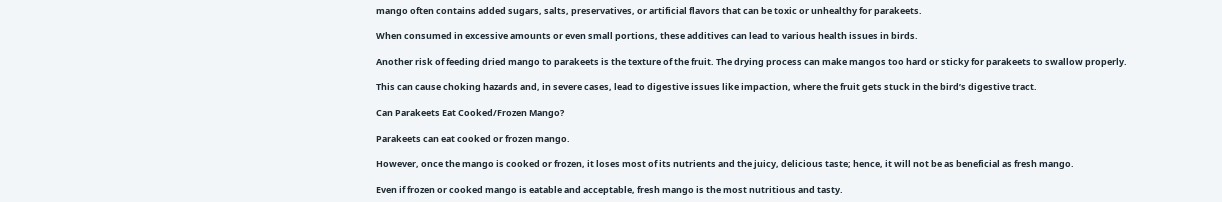mango often contains added sugars, salts, preservatives, or artificial flavors that can be toxic or unhealthy for parakeets.

When consumed in excessive amounts or even small portions, these additives can lead to various health issues in birds.

Another risk of feeding dried mango to parakeets is the texture of the fruit. The drying process can make mangos too hard or sticky for parakeets to swallow properly.

This can cause choking hazards and, in severe cases, lead to digestive issues like impaction, where the fruit gets stuck in the bird’s digestive tract.

Can Parakeets Eat Cooked/Frozen Mango?

Parakeets can eat cooked or frozen mango.

However, once the mango is cooked or frozen, it loses most of its nutrients and the juicy, delicious taste; hence, it will not be as beneficial as fresh mango.

Even if frozen or cooked mango is eatable and acceptable, fresh mango is the most nutritious and tasty.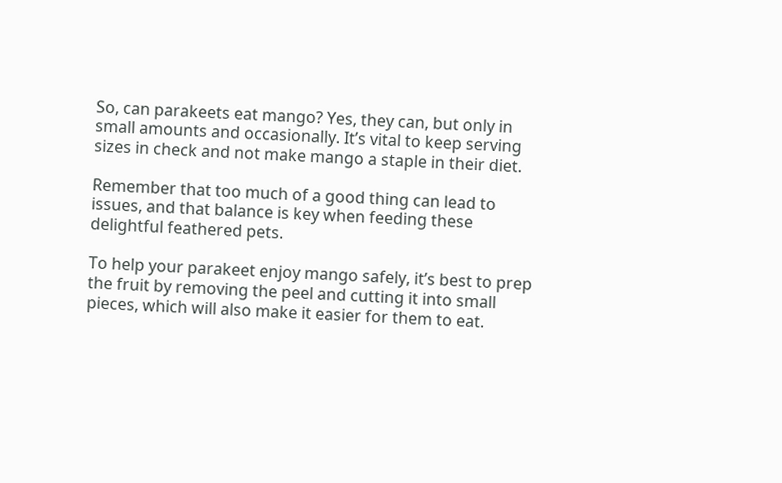So, can parakeets eat mango? Yes, they can, but only in small amounts and occasionally. It’s vital to keep serving sizes in check and not make mango a staple in their diet.

Remember that too much of a good thing can lead to issues, and that balance is key when feeding these delightful feathered pets.

To help your parakeet enjoy mango safely, it’s best to prep the fruit by removing the peel and cutting it into small pieces, which will also make it easier for them to eat.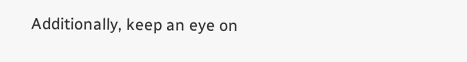Additionally, keep an eye on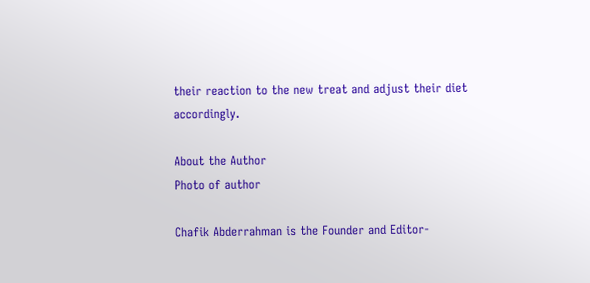their reaction to the new treat and adjust their diet accordingly.

About the Author
Photo of author

Chafik Abderrahman is the Founder and Editor-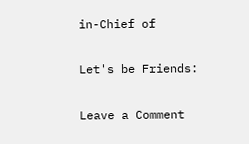in-Chief of

Let's be Friends:

Leave a Comment